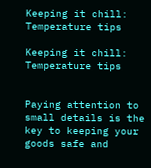Keeping it chill: Temperature tips

Keeping it chill: Temperature tips


Paying attention to small details is the key to keeping your goods safe and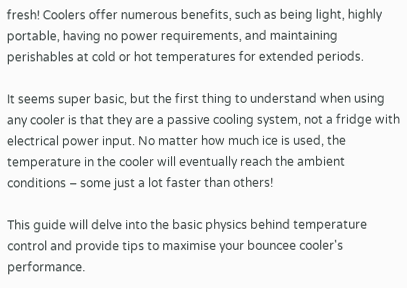fresh! Coolers offer numerous benefits, such as being light, highly portable, having no power requirements, and maintaining perishables at cold or hot temperatures for extended periods.

It seems super basic, but the first thing to understand when using any cooler is that they are a passive cooling system, not a fridge with electrical power input. No matter how much ice is used, the temperature in the cooler will eventually reach the ambient conditions – some just a lot faster than others!

This guide will delve into the basic physics behind temperature control and provide tips to maximise your bouncee cooler's performance.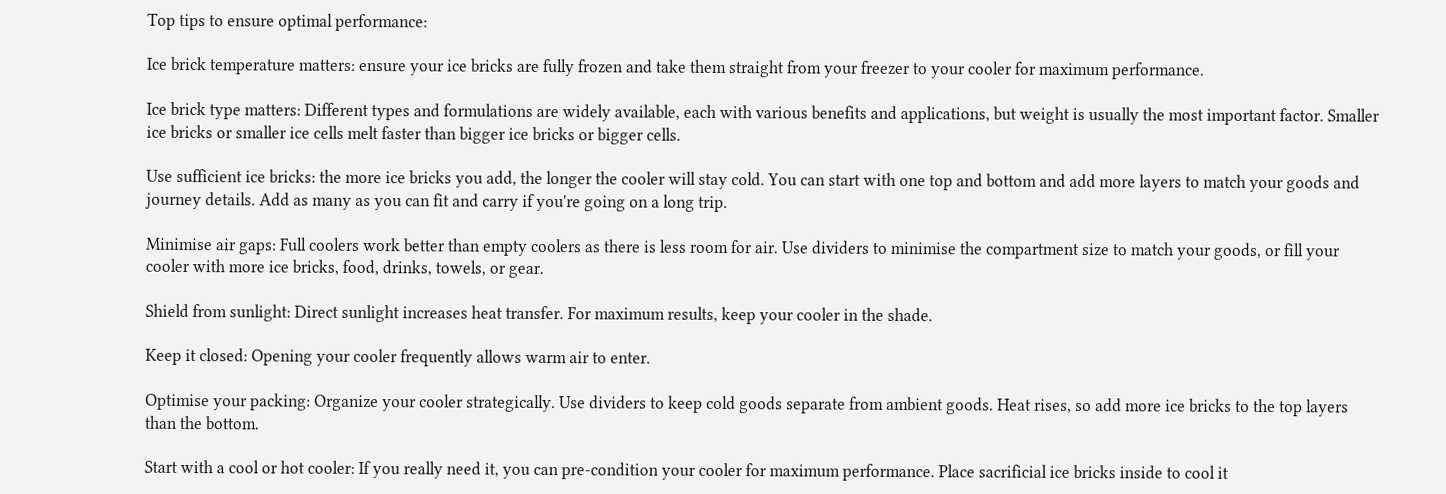Top tips to ensure optimal performance:

Ice brick temperature matters: ensure your ice bricks are fully frozen and take them straight from your freezer to your cooler for maximum performance.

Ice brick type matters: Different types and formulations are widely available, each with various benefits and applications, but weight is usually the most important factor. Smaller ice bricks or smaller ice cells melt faster than bigger ice bricks or bigger cells.

Use sufficient ice bricks: the more ice bricks you add, the longer the cooler will stay cold. You can start with one top and bottom and add more layers to match your goods and journey details. Add as many as you can fit and carry if you're going on a long trip.

Minimise air gaps: Full coolers work better than empty coolers as there is less room for air. Use dividers to minimise the compartment size to match your goods, or fill your cooler with more ice bricks, food, drinks, towels, or gear.

Shield from sunlight: Direct sunlight increases heat transfer. For maximum results, keep your cooler in the shade.

Keep it closed: Opening your cooler frequently allows warm air to enter.

Optimise your packing: Organize your cooler strategically. Use dividers to keep cold goods separate from ambient goods. Heat rises, so add more ice bricks to the top layers than the bottom.

Start with a cool or hot cooler: If you really need it, you can pre-condition your cooler for maximum performance. Place sacrificial ice bricks inside to cool it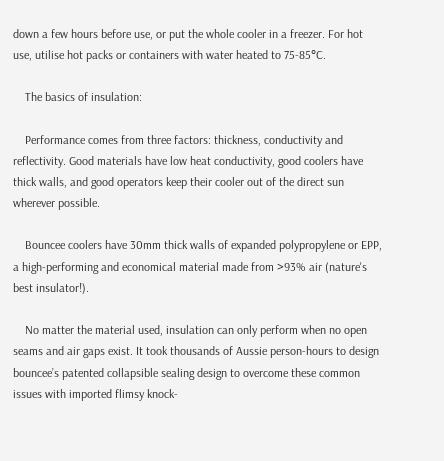down a few hours before use, or put the whole cooler in a freezer. For hot use, utilise hot packs or containers with water heated to 75-85°C.

    The basics of insulation:

    Performance comes from three factors: thickness, conductivity and reflectivity. Good materials have low heat conductivity, good coolers have thick walls, and good operators keep their cooler out of the direct sun wherever possible.

    Bouncee coolers have 30mm thick walls of expanded polypropylene or EPP, a high-performing and economical material made from >93% air (nature's best insulator!).

    No matter the material used, insulation can only perform when no open seams and air gaps exist. It took thousands of Aussie person-hours to design bouncee’s patented collapsible sealing design to overcome these common issues with imported flimsy knock-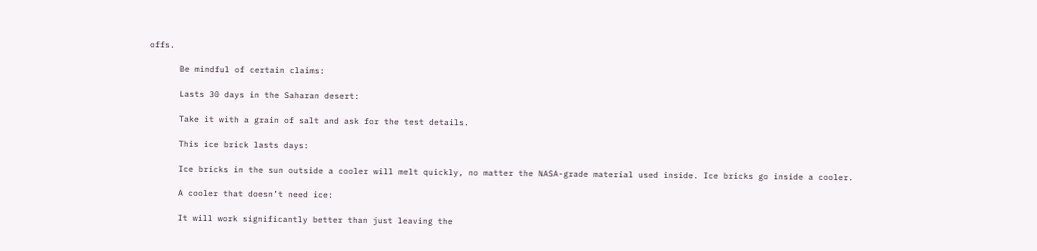offs.

      Be mindful of certain claims:

      Lasts 30 days in the Saharan desert:

      Take it with a grain of salt and ask for the test details.

      This ice brick lasts days:

      Ice bricks in the sun outside a cooler will melt quickly, no matter the NASA-grade material used inside. Ice bricks go inside a cooler.

      A cooler that doesn’t need ice:

      It will work significantly better than just leaving the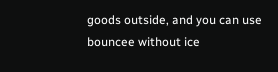goods outside, and you can use bouncee without ice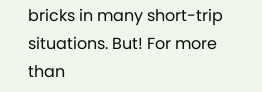bricks in many short-trip situations. But! For more than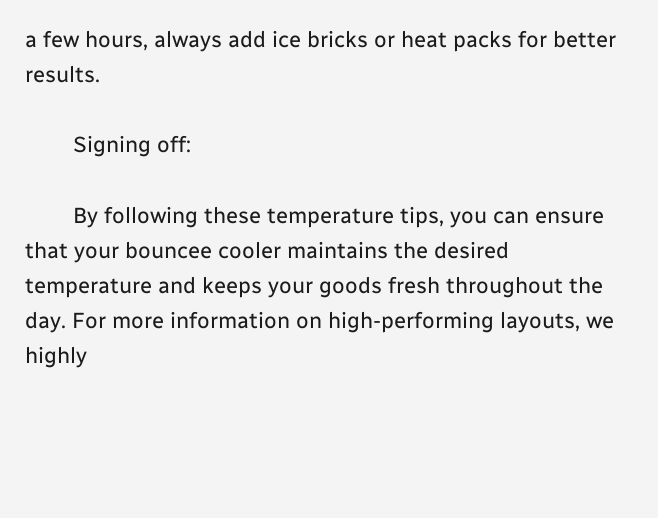a few hours, always add ice bricks or heat packs for better results.

        Signing off:

        By following these temperature tips, you can ensure that your bouncee cooler maintains the desired temperature and keeps your goods fresh throughout the day. For more information on high-performing layouts, we highly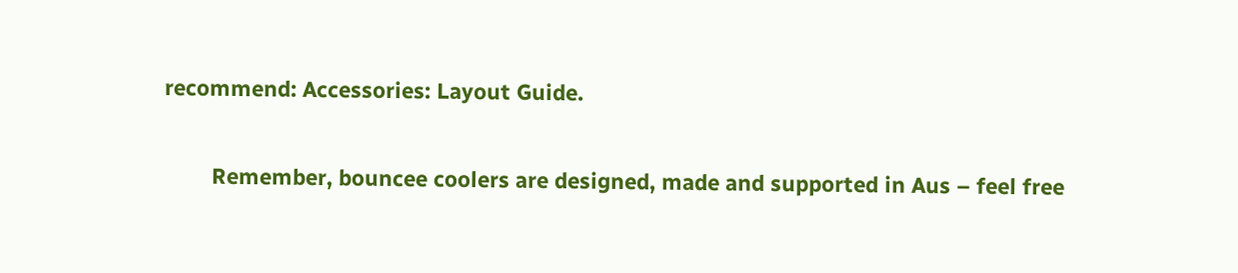recommend: Accessories: Layout Guide.

        Remember, bouncee coolers are designed, made and supported in Aus – feel free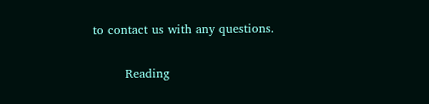to contact us with any questions.

        Reading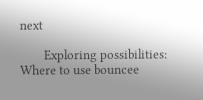next

        Exploring possibilities: Where to use bouncee